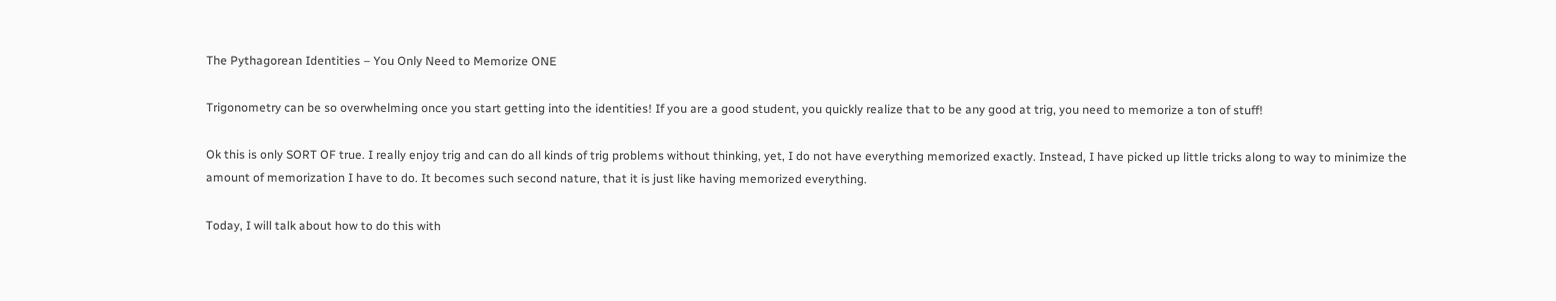The Pythagorean Identities – You Only Need to Memorize ONE

Trigonometry can be so overwhelming once you start getting into the identities! If you are a good student, you quickly realize that to be any good at trig, you need to memorize a ton of stuff!

Ok this is only SORT OF true. I really enjoy trig and can do all kinds of trig problems without thinking, yet, I do not have everything memorized exactly. Instead, I have picked up little tricks along to way to minimize the amount of memorization I have to do. It becomes such second nature, that it is just like having memorized everything.

Today, I will talk about how to do this with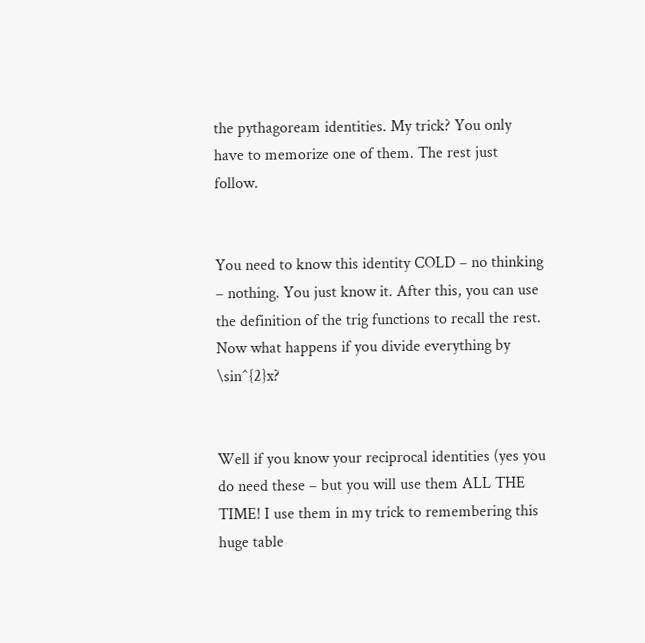the pythagoream identities. My trick? You only have to memorize one of them. The rest just follow.


You need to know this identity COLD – no thinking – nothing. You just know it. After this, you can use the definition of the trig functions to recall the rest. Now what happens if you divide everything by \sin^{2}x?


Well if you know your reciprocal identities (yes you do need these – but you will use them ALL THE TIME! I use them in my trick to remembering this huge table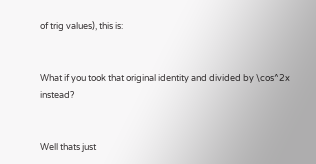of trig values), this is:


What if you took that original identity and divided by \cos^2x instead?


Well thats just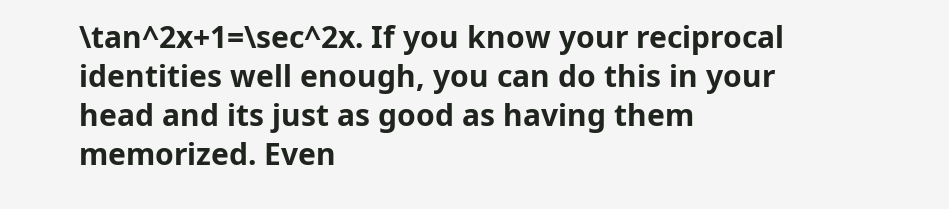\tan^2x+1=\sec^2x. If you know your reciprocal identities well enough, you can do this in your head and its just as good as having them memorized. Even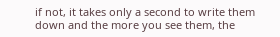if not, it takes only a second to write them down and the more you see them, the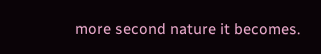more second nature it becomes.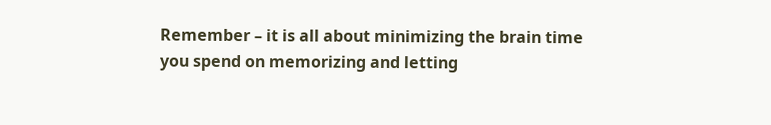Remember – it is all about minimizing the brain time you spend on memorizing and letting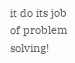it do its job of problem solving!